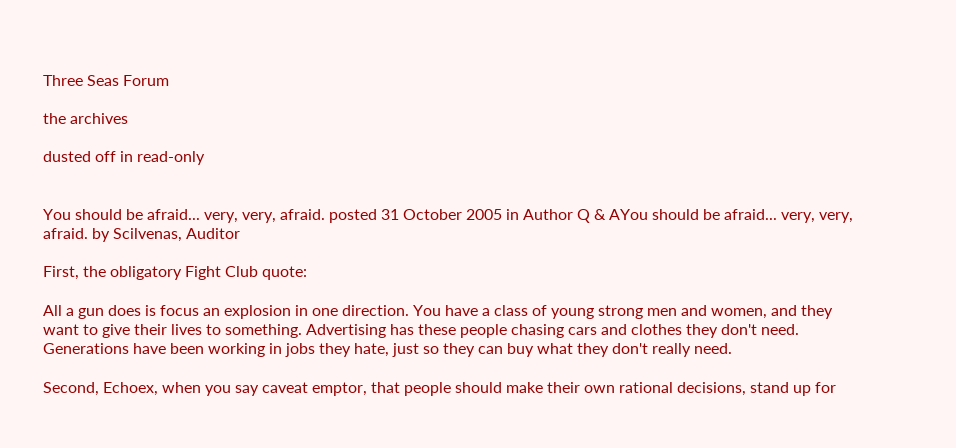Three Seas Forum

the archives

dusted off in read-only


You should be afraid... very, very, afraid. posted 31 October 2005 in Author Q & AYou should be afraid... very, very, afraid. by Scilvenas, Auditor

First, the obligatory Fight Club quote:

All a gun does is focus an explosion in one direction. You have a class of young strong men and women, and they want to give their lives to something. Advertising has these people chasing cars and clothes they don't need. Generations have been working in jobs they hate, just so they can buy what they don't really need.

Second, Echoex, when you say caveat emptor, that people should make their own rational decisions, stand up for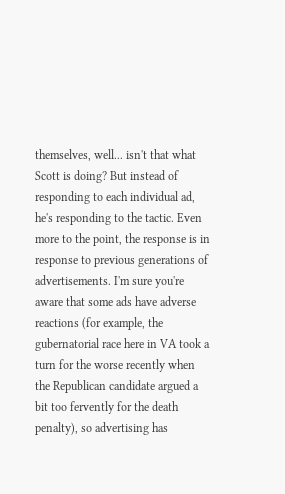themselves, well... isn't that what Scott is doing? But instead of responding to each individual ad, he's responding to the tactic. Even more to the point, the response is in response to previous generations of advertisements. I'm sure you're aware that some ads have adverse reactions (for example, the gubernatorial race here in VA took a turn for the worse recently when the Republican candidate argued a bit too fervently for the death penalty), so advertising has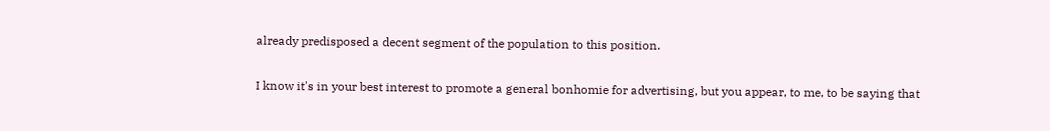already predisposed a decent segment of the population to this position.

I know it's in your best interest to promote a general bonhomie for advertising, but you appear, to me, to be saying that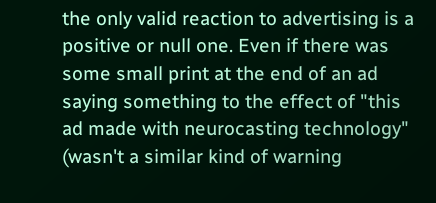the only valid reaction to advertising is a positive or null one. Even if there was some small print at the end of an ad saying something to the effect of "this ad made with neurocasting technology" (wasn't a similar kind of warning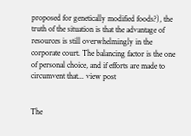proposed for genetically modified foods?), the truth of the situation is that the advantage of resources is still overwhelmingly in the corporate court. The balancing factor is the one of personal choice, and if efforts are made to circumvent that... view post


The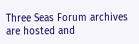Three Seas Forum archives are hosted and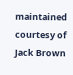maintained courtesy of Jack Brown